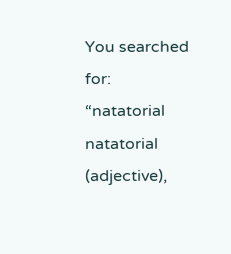You searched for: “natatorial
natatorial (adjective),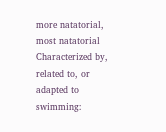more natatorial, most natatorial
Characterized by, related to, or adapted to swimming: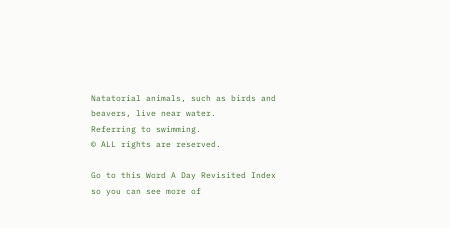Natatorial animals, such as birds and beavers, live near water.
Referring to swimming.
© ALL rights are reserved.

Go to this Word A Day Revisited Index
so you can see more of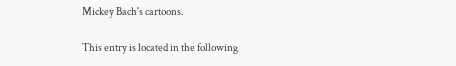Mickey Bach's cartoons.

This entry is located in the following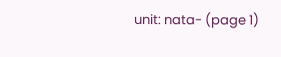unit: nata- (page 1)